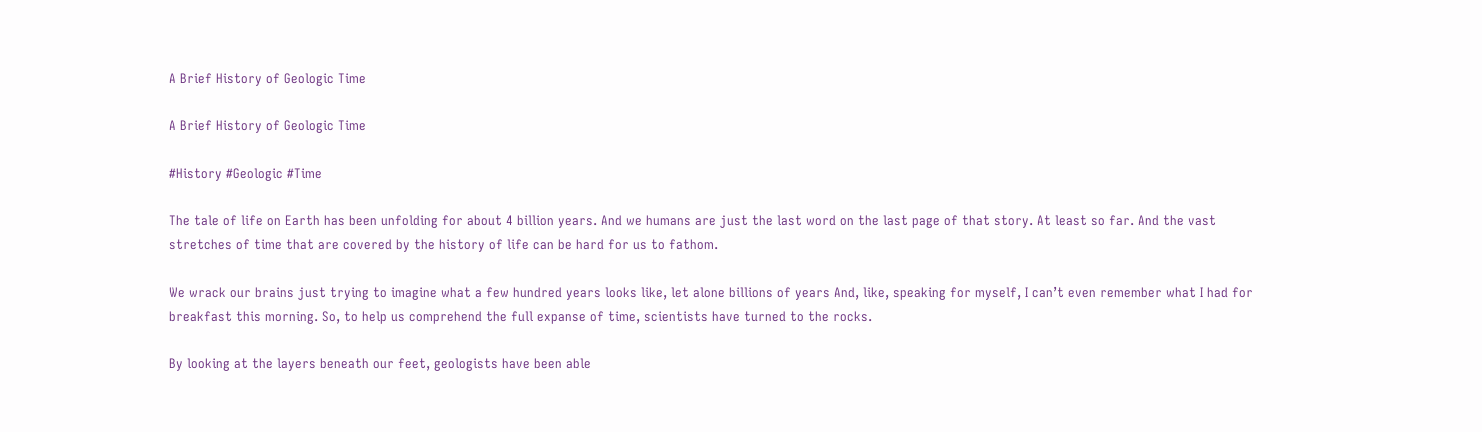A Brief History of Geologic Time

A Brief History of Geologic Time

#History #Geologic #Time

The tale of life on Earth has been unfolding for about 4 billion years. And we humans are just the last word on the last page of that story. At least so far. And the vast stretches of time that are covered by the history of life can be hard for us to fathom.

We wrack our brains just trying to imagine what a few hundred years looks like, let alone billions of years And, like, speaking for myself, I can’t even remember what I had for breakfast this morning. So, to help us comprehend the full expanse of time, scientists have turned to the rocks.

By looking at the layers beneath our feet, geologists have been able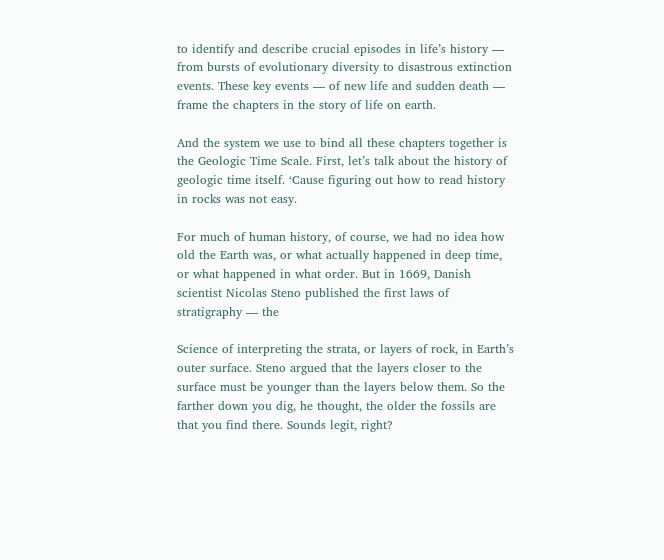to identify and describe crucial episodes in life’s history — from bursts of evolutionary diversity to disastrous extinction events. These key events — of new life and sudden death — frame the chapters in the story of life on earth.

And the system we use to bind all these chapters together is the Geologic Time Scale. First, let’s talk about the history of geologic time itself. ‘Cause figuring out how to read history in rocks was not easy.

For much of human history, of course, we had no idea how old the Earth was, or what actually happened in deep time, or what happened in what order. But in 1669, Danish scientist Nicolas Steno published the first laws of stratigraphy — the

Science of interpreting the strata, or layers of rock, in Earth’s outer surface. Steno argued that the layers closer to the surface must be younger than the layers below them. So the farther down you dig, he thought, the older the fossils are that you find there. Sounds legit, right?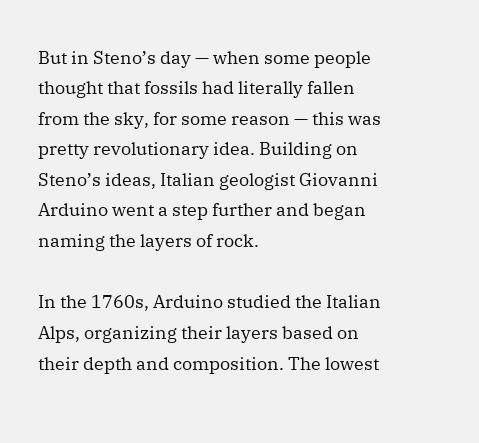But in Steno’s day — when some people thought that fossils had literally fallen from the sky, for some reason — this was pretty revolutionary idea. Building on Steno’s ideas, Italian geologist Giovanni Arduino went a step further and began naming the layers of rock.

In the 1760s, Arduino studied the Italian Alps, organizing their layers based on their depth and composition. The lowest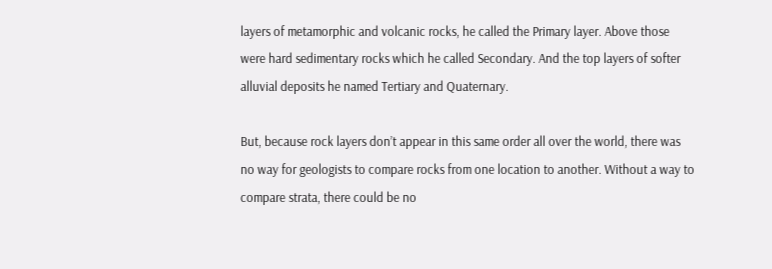layers of metamorphic and volcanic rocks, he called the Primary layer. Above those were hard sedimentary rocks which he called Secondary. And the top layers of softer alluvial deposits he named Tertiary and Quaternary.

But, because rock layers don’t appear in this same order all over the world, there was no way for geologists to compare rocks from one location to another. Without a way to compare strata, there could be no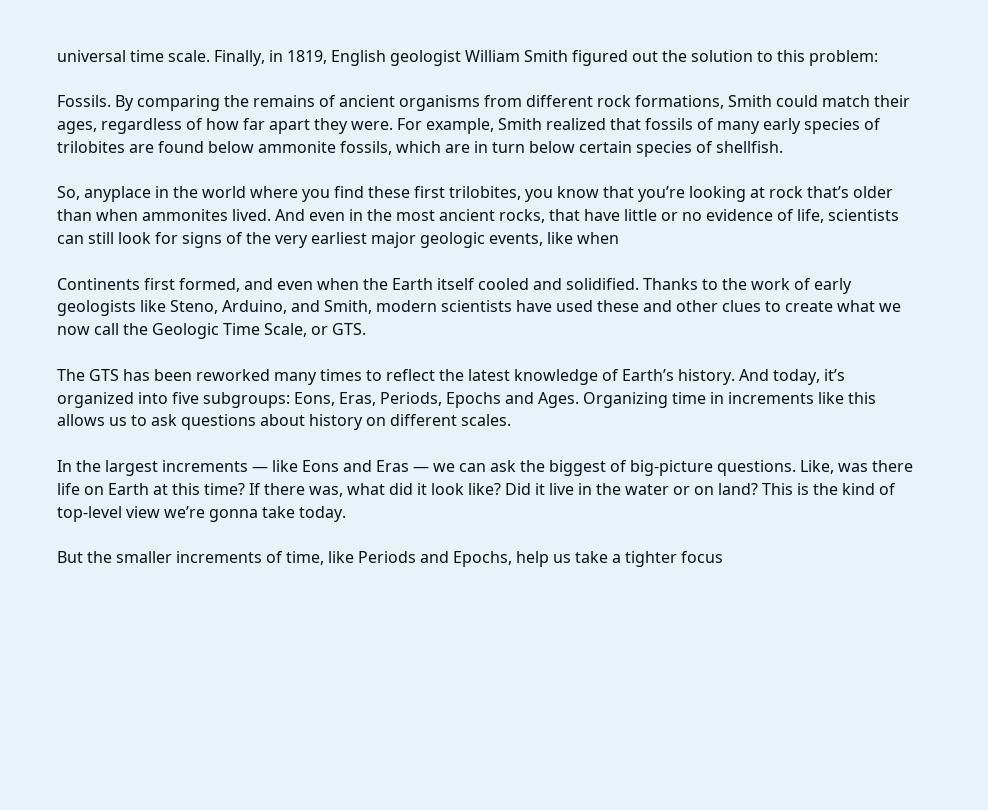universal time scale. Finally, in 1819, English geologist William Smith figured out the solution to this problem:

Fossils. By comparing the remains of ancient organisms from different rock formations, Smith could match their ages, regardless of how far apart they were. For example, Smith realized that fossils of many early species of trilobites are found below ammonite fossils, which are in turn below certain species of shellfish.

So, anyplace in the world where you find these first trilobites, you know that you’re looking at rock that’s older than when ammonites lived. And even in the most ancient rocks, that have little or no evidence of life, scientists can still look for signs of the very earliest major geologic events, like when

Continents first formed, and even when the Earth itself cooled and solidified. Thanks to the work of early geologists like Steno, Arduino, and Smith, modern scientists have used these and other clues to create what we now call the Geologic Time Scale, or GTS.

The GTS has been reworked many times to reflect the latest knowledge of Earth’s history. And today, it’s organized into five subgroups: Eons, Eras, Periods, Epochs and Ages. Organizing time in increments like this allows us to ask questions about history on different scales.

In the largest increments — like Eons and Eras — we can ask the biggest of big-picture questions. Like, was there life on Earth at this time? If there was, what did it look like? Did it live in the water or on land? This is the kind of top-level view we’re gonna take today.

But the smaller increments of time, like Periods and Epochs, help us take a tighter focus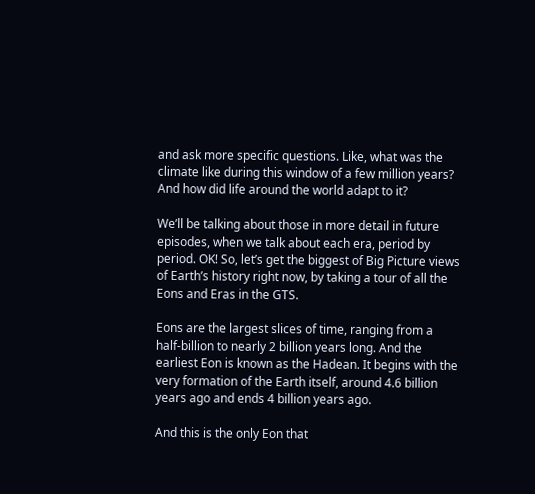and ask more specific questions. Like, what was the climate like during this window of a few million years? And how did life around the world adapt to it?

We’ll be talking about those in more detail in future episodes, when we talk about each era, period by period. OK! So, let’s get the biggest of Big Picture views of Earth’s history right now, by taking a tour of all the Eons and Eras in the GTS.

Eons are the largest slices of time, ranging from a half-billion to nearly 2 billion years long. And the earliest Eon is known as the Hadean. It begins with the very formation of the Earth itself, around 4.6 billion years ago and ends 4 billion years ago.

And this is the only Eon that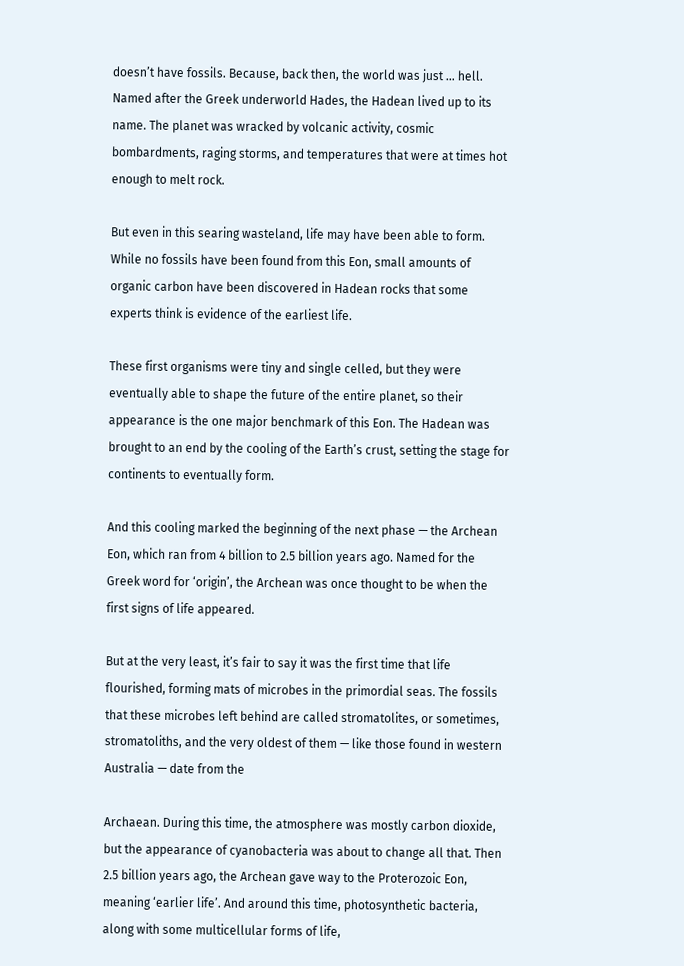doesn’t have fossils. Because, back then, the world was just … hell. Named after the Greek underworld Hades, the Hadean lived up to its name. The planet was wracked by volcanic activity, cosmic bombardments, raging storms, and temperatures that were at times hot enough to melt rock.

But even in this searing wasteland, life may have been able to form. While no fossils have been found from this Eon, small amounts of organic carbon have been discovered in Hadean rocks that some experts think is evidence of the earliest life.

These first organisms were tiny and single celled, but they were eventually able to shape the future of the entire planet, so their appearance is the one major benchmark of this Eon. The Hadean was brought to an end by the cooling of the Earth’s crust, setting the stage for continents to eventually form.

And this cooling marked the beginning of the next phase — the Archean Eon, which ran from 4 billion to 2.5 billion years ago. Named for the Greek word for ‘origin’, the Archean was once thought to be when the first signs of life appeared.

But at the very least, it’s fair to say it was the first time that life flourished, forming mats of microbes in the primordial seas. The fossils that these microbes left behind are called stromatolites, or sometimes, stromatoliths, and the very oldest of them — like those found in western Australia — date from the

Archaean. During this time, the atmosphere was mostly carbon dioxide, but the appearance of cyanobacteria was about to change all that. Then 2.5 billion years ago, the Archean gave way to the Proterozoic Eon, meaning ‘earlier life’. And around this time, photosynthetic bacteria, along with some multicellular forms of life,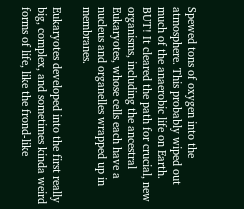Spewed tons of oxygen into the atmosphere. This probably wiped out much of the anaerobic life on Earth. BUT! It cleared the path for crucial, new organisms, including the ancestral Eukaryotes, whose cells each have a nucleus and organelles wrapped up in membranes.

Eukaryotes developed into the first really big, complex, and sometimes kinda weird forms of life, like the frond-like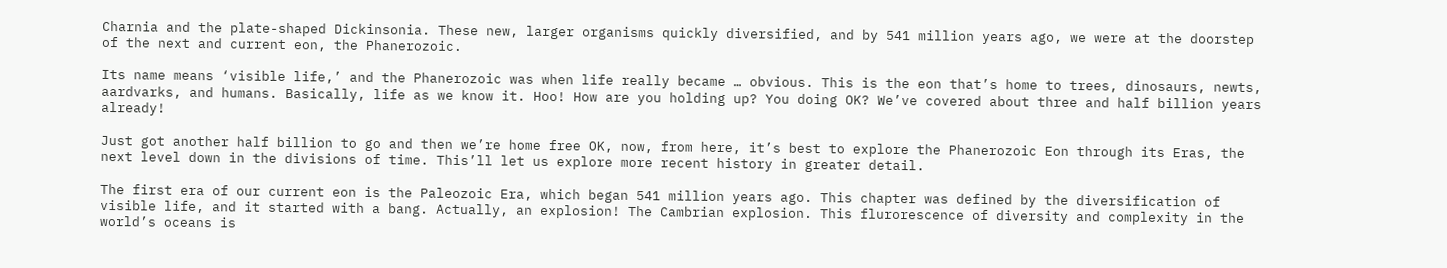Charnia and the plate-shaped Dickinsonia. These new, larger organisms quickly diversified, and by 541 million years ago, we were at the doorstep of the next and current eon, the Phanerozoic.

Its name means ‘visible life,’ and the Phanerozoic was when life really became … obvious. This is the eon that’s home to trees, dinosaurs, newts, aardvarks, and humans. Basically, life as we know it. Hoo! How are you holding up? You doing OK? We’ve covered about three and half billion years already!

Just got another half billion to go and then we’re home free OK, now, from here, it’s best to explore the Phanerozoic Eon through its Eras, the next level down in the divisions of time. This’ll let us explore more recent history in greater detail.

The first era of our current eon is the Paleozoic Era, which began 541 million years ago. This chapter was defined by the diversification of visible life, and it started with a bang. Actually, an explosion! The Cambrian explosion. This flurorescence of diversity and complexity in the world’s oceans is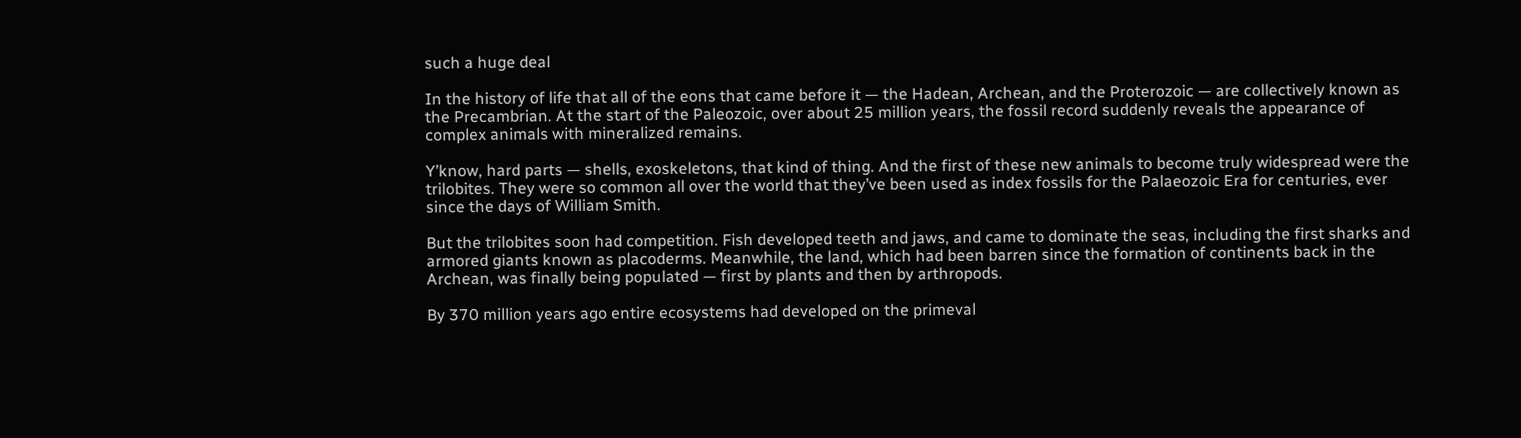such a huge deal

In the history of life that all of the eons that came before it — the Hadean, Archean, and the Proterozoic — are collectively known as the Precambrian. At the start of the Paleozoic, over about 25 million years, the fossil record suddenly reveals the appearance of complex animals with mineralized remains.

Y’know, hard parts — shells, exoskeletons, that kind of thing. And the first of these new animals to become truly widespread were the trilobites. They were so common all over the world that they’ve been used as index fossils for the Palaeozoic Era for centuries, ever since the days of William Smith.

But the trilobites soon had competition. Fish developed teeth and jaws, and came to dominate the seas, including the first sharks and armored giants known as placoderms. Meanwhile, the land, which had been barren since the formation of continents back in the Archean, was finally being populated — first by plants and then by arthropods.

By 370 million years ago entire ecosystems had developed on the primeval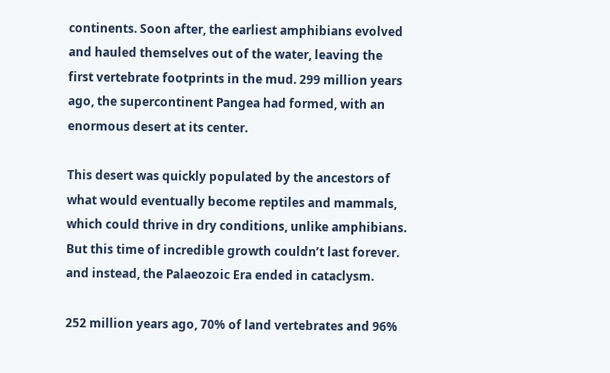continents. Soon after, the earliest amphibians evolved and hauled themselves out of the water, leaving the first vertebrate footprints in the mud. 299 million years ago, the supercontinent Pangea had formed, with an enormous desert at its center.

This desert was quickly populated by the ancestors of what would eventually become reptiles and mammals, which could thrive in dry conditions, unlike amphibians. But this time of incredible growth couldn’t last forever. and instead, the Palaeozoic Era ended in cataclysm.

252 million years ago, 70% of land vertebrates and 96%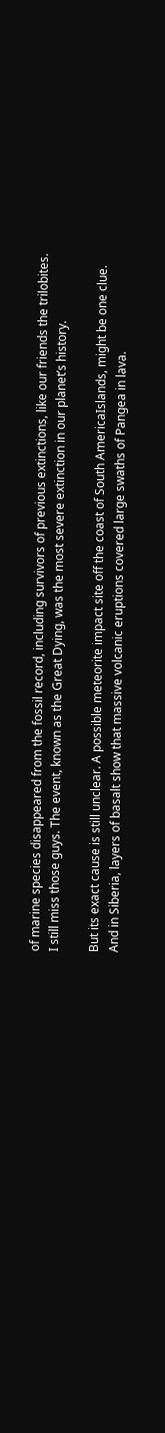of marine species disappeared from the fossil record, including survivors of previous extinctions, like our friends the trilobites. I still miss those guys. The event, known as the Great Dying, was the most severe extinction in our planet’s history.

But its exact cause is still unclear. A possible meteorite impact site off the coast of South AmericaIslands, might be one clue. And in Siberia, layers of basalt show that massive volcanic eruptions covered large swaths of Pangea in lava.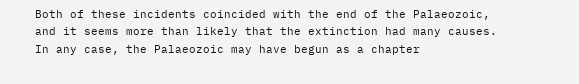Both of these incidents coincided with the end of the Palaeozoic, and it seems more than likely that the extinction had many causes. In any case, the Palaeozoic may have begun as a chapter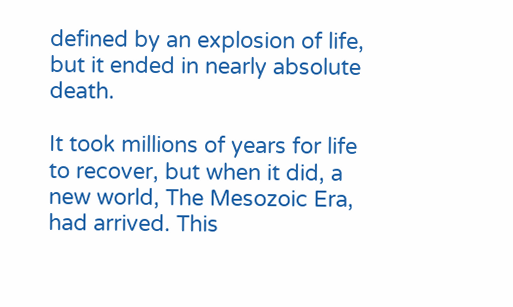defined by an explosion of life, but it ended in nearly absolute death.

It took millions of years for life to recover, but when it did, a new world, The Mesozoic Era, had arrived. This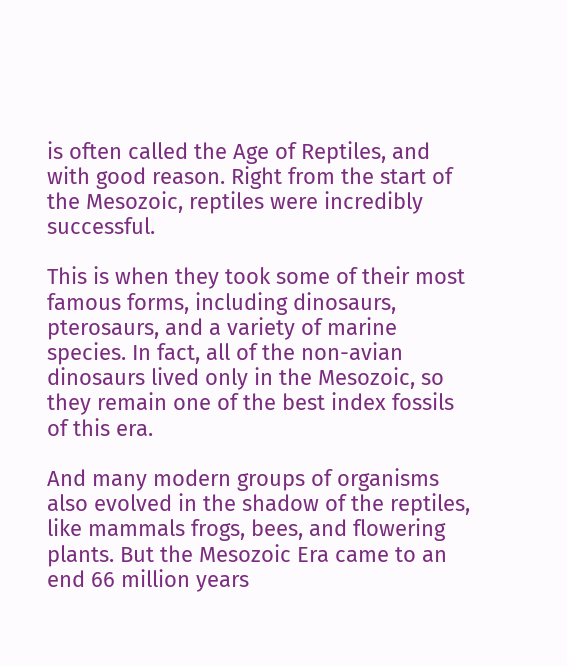is often called the Age of Reptiles, and with good reason. Right from the start of the Mesozoic, reptiles were incredibly successful.

This is when they took some of their most famous forms, including dinosaurs, pterosaurs, and a variety of marine species. In fact, all of the non-avian dinosaurs lived only in the Mesozoic, so they remain one of the best index fossils of this era.

And many modern groups of organisms also evolved in the shadow of the reptiles, like mammals frogs, bees, and flowering plants. But the Mesozoic Era came to an end 66 million years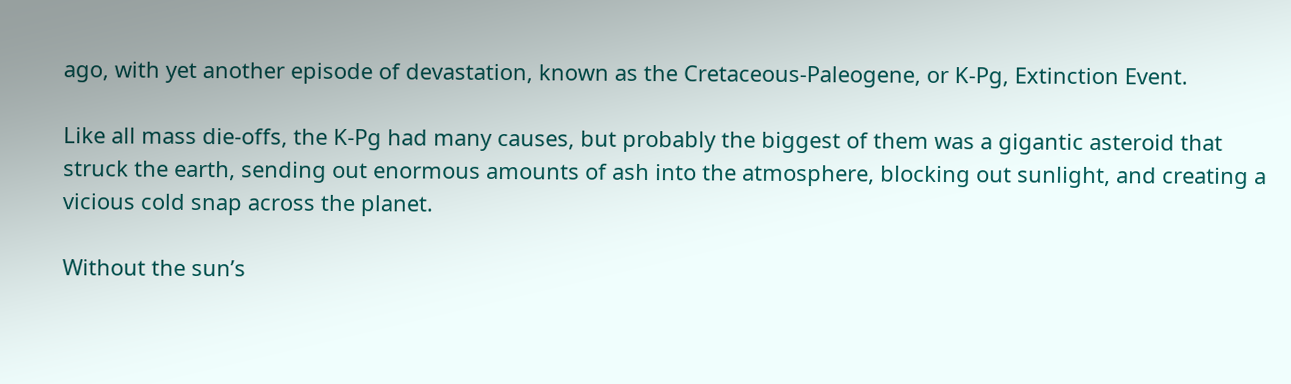ago, with yet another episode of devastation, known as the Cretaceous-Paleogene, or K-Pg, Extinction Event.

Like all mass die-offs, the K-Pg had many causes, but probably the biggest of them was a gigantic asteroid that struck the earth, sending out enormous amounts of ash into the atmosphere, blocking out sunlight, and creating a vicious cold snap across the planet.

Without the sun’s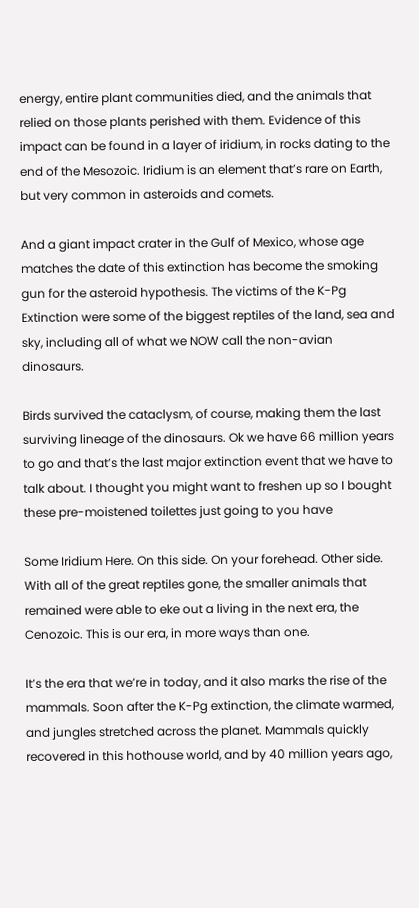energy, entire plant communities died, and the animals that relied on those plants perished with them. Evidence of this impact can be found in a layer of iridium, in rocks dating to the end of the Mesozoic. Iridium is an element that’s rare on Earth, but very common in asteroids and comets.

And a giant impact crater in the Gulf of Mexico, whose age matches the date of this extinction has become the smoking gun for the asteroid hypothesis. The victims of the K-Pg Extinction were some of the biggest reptiles of the land, sea and sky, including all of what we NOW call the non-avian dinosaurs.

Birds survived the cataclysm, of course, making them the last surviving lineage of the dinosaurs. Ok we have 66 million years to go and that’s the last major extinction event that we have to talk about. I thought you might want to freshen up so I bought these pre-moistened toilettes just going to you have

Some Iridium Here. On this side. On your forehead. Other side. With all of the great reptiles gone, the smaller animals that remained were able to eke out a living in the next era, the Cenozoic. This is our era, in more ways than one.

It’s the era that we’re in today, and it also marks the rise of the mammals. Soon after the K-Pg extinction, the climate warmed, and jungles stretched across the planet. Mammals quickly recovered in this hothouse world, and by 40 million years ago,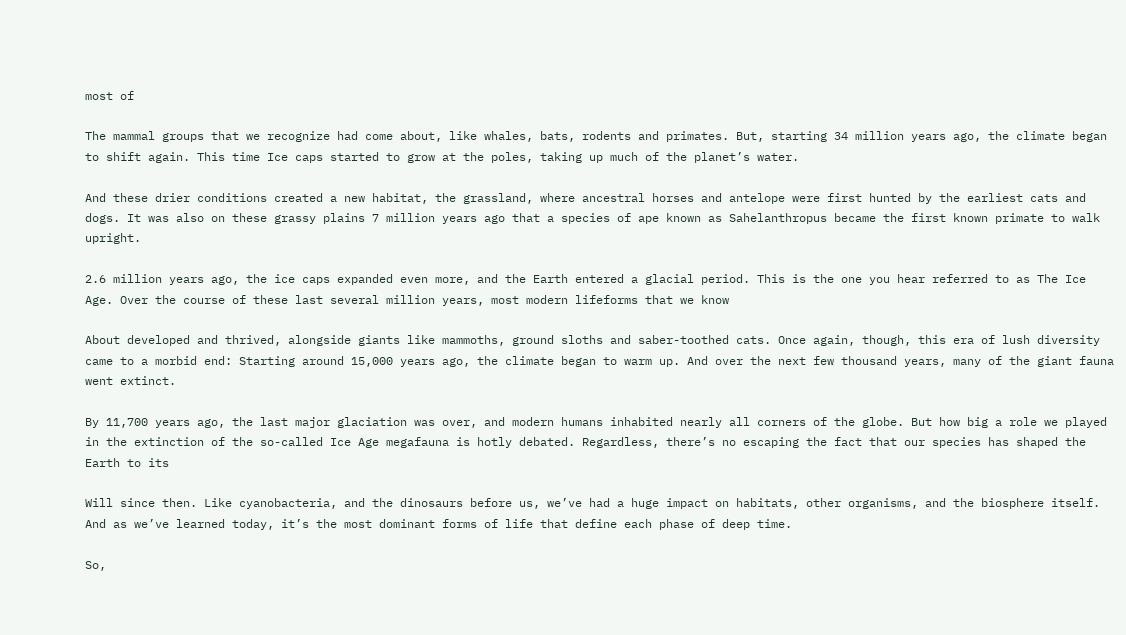most of

The mammal groups that we recognize had come about, like whales, bats, rodents and primates. But, starting 34 million years ago, the climate began to shift again. This time Ice caps started to grow at the poles, taking up much of the planet’s water.

And these drier conditions created a new habitat, the grassland, where ancestral horses and antelope were first hunted by the earliest cats and dogs. It was also on these grassy plains 7 million years ago that a species of ape known as Sahelanthropus became the first known primate to walk upright.

2.6 million years ago, the ice caps expanded even more, and the Earth entered a glacial period. This is the one you hear referred to as The Ice Age. Over the course of these last several million years, most modern lifeforms that we know

About developed and thrived, alongside giants like mammoths, ground sloths and saber-toothed cats. Once again, though, this era of lush diversity came to a morbid end: Starting around 15,000 years ago, the climate began to warm up. And over the next few thousand years, many of the giant fauna went extinct.

By 11,700 years ago, the last major glaciation was over, and modern humans inhabited nearly all corners of the globe. But how big a role we played in the extinction of the so-called Ice Age megafauna is hotly debated. Regardless, there’s no escaping the fact that our species has shaped the Earth to its

Will since then. Like cyanobacteria, and the dinosaurs before us, we’ve had a huge impact on habitats, other organisms, and the biosphere itself. And as we’ve learned today, it’s the most dominant forms of life that define each phase of deep time.

So,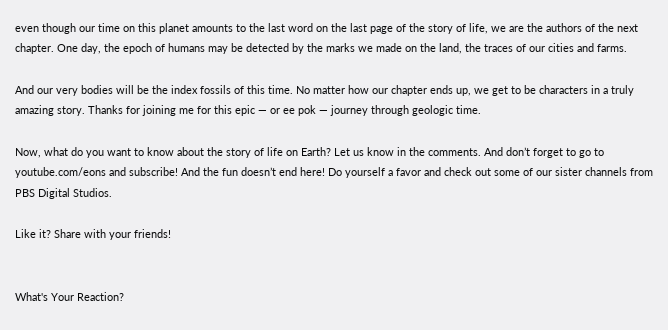even though our time on this planet amounts to the last word on the last page of the story of life, we are the authors of the next chapter. One day, the epoch of humans may be detected by the marks we made on the land, the traces of our cities and farms.

And our very bodies will be the index fossils of this time. No matter how our chapter ends up, we get to be characters in a truly amazing story. Thanks for joining me for this epic — or ee pok — journey through geologic time.

Now, what do you want to know about the story of life on Earth? Let us know in the comments. And don’t forget to go to youtube.com/eons and subscribe! And the fun doesn’t end here! Do yourself a favor and check out some of our sister channels from PBS Digital Studios.

Like it? Share with your friends!


What's Your Reaction?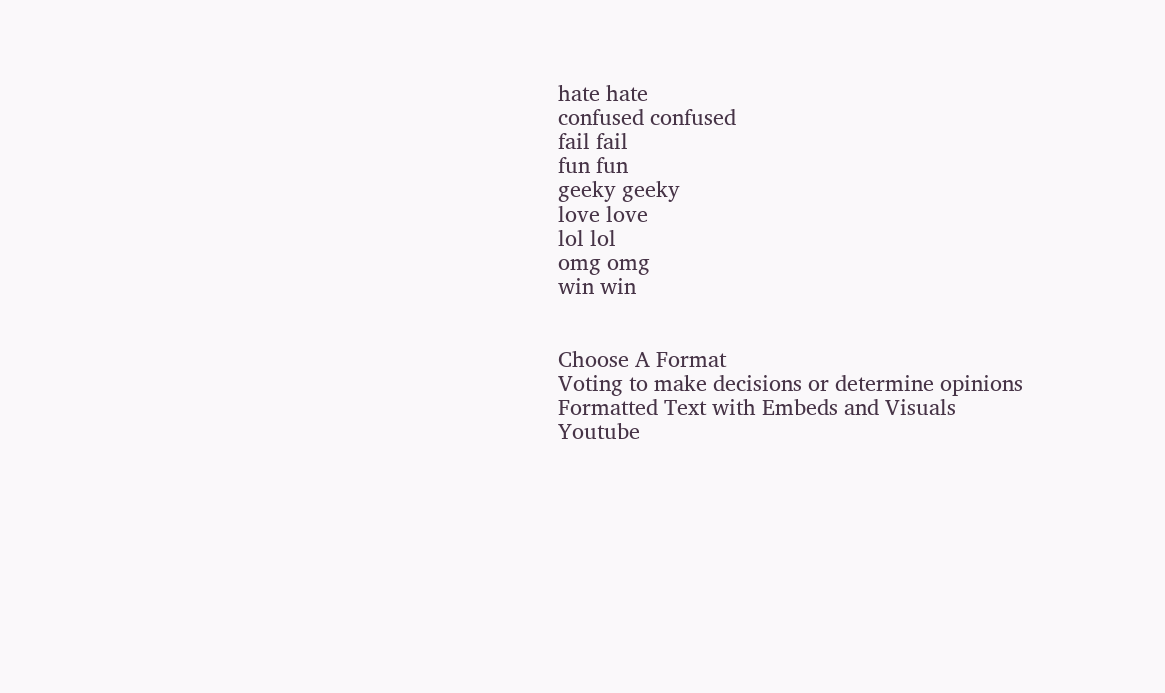hate hate
confused confused
fail fail
fun fun
geeky geeky
love love
lol lol
omg omg
win win


Choose A Format
Voting to make decisions or determine opinions
Formatted Text with Embeds and Visuals
Youtube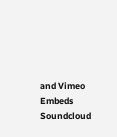and Vimeo Embeds
Soundcloud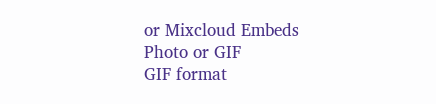or Mixcloud Embeds
Photo or GIF
GIF format